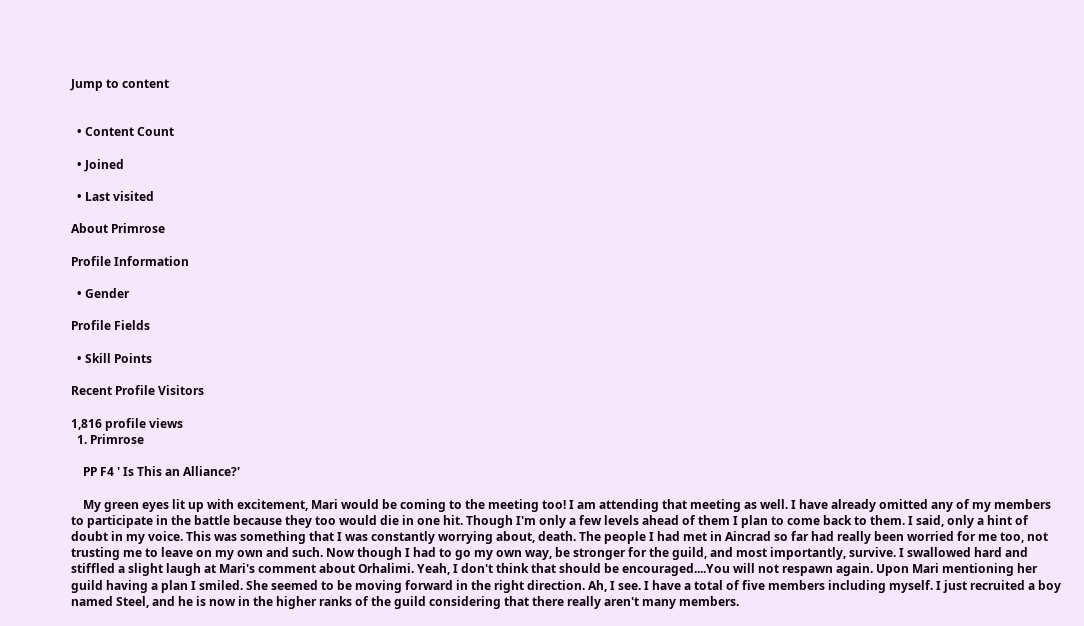Jump to content


  • Content Count

  • Joined

  • Last visited

About Primrose

Profile Information

  • Gender

Profile Fields

  • Skill Points

Recent Profile Visitors

1,816 profile views
  1. Primrose

    PP F4 ' Is This an Alliance?'

    My green eyes lit up with excitement, Mari would be coming to the meeting too! I am attending that meeting as well. I have already omitted any of my members to participate in the battle because they too would die in one hit. Though I'm only a few levels ahead of them I plan to come back to them. I said, only a hint of doubt in my voice. This was something that I was constantly worrying about, death. The people I had met in Aincrad so far had really been worried for me too, not trusting me to leave on my own and such. Now though I had to go my own way, be stronger for the guild, and most importantly, survive. I swallowed hard and stiffled a slight laugh at Mari's comment about Orhalimi. Yeah, I don't think that should be encouraged....You will not respawn again. Upon Mari mentioning her guild having a plan I smiled. She seemed to be moving forward in the right direction. Ah, I see. I have a total of five members including myself. I just recruited a boy named Steel, and he is now in the higher ranks of the guild considering that there really aren't many members.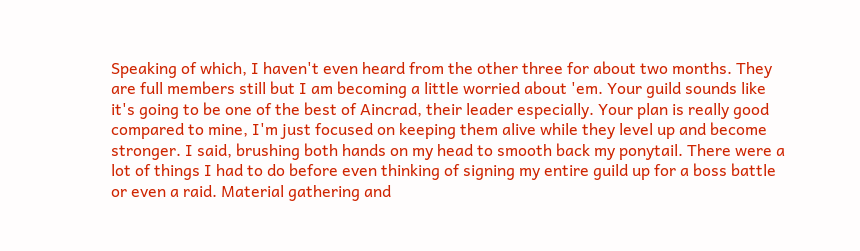Speaking of which, I haven't even heard from the other three for about two months. They are full members still but I am becoming a little worried about 'em. Your guild sounds like it's going to be one of the best of Aincrad, their leader especially. Your plan is really good compared to mine, I'm just focused on keeping them alive while they level up and become stronger. I said, brushing both hands on my head to smooth back my ponytail. There were a lot of things I had to do before even thinking of signing my entire guild up for a boss battle or even a raid. Material gathering and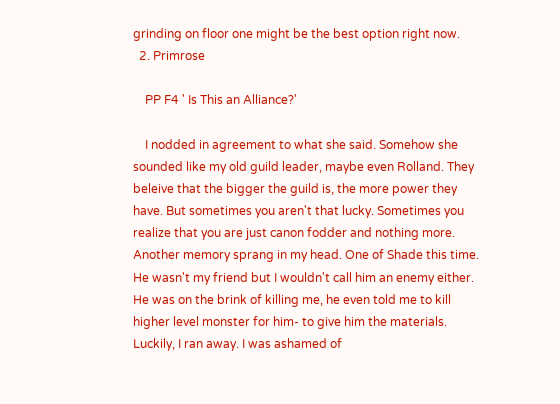grinding on floor one might be the best option right now.
  2. Primrose

    PP F4 ' Is This an Alliance?'

    I nodded in agreement to what she said. Somehow she sounded like my old guild leader, maybe even Rolland. They beleive that the bigger the guild is, the more power they have. But sometimes you aren't that lucky. Sometimes you realize that you are just canon fodder and nothing more. Another memory sprang in my head. One of Shade this time. He wasn't my friend but I wouldn't call him an enemy either. He was on the brink of killing me, he even told me to kill higher level monster for him- to give him the materials. Luckily, I ran away. I was ashamed of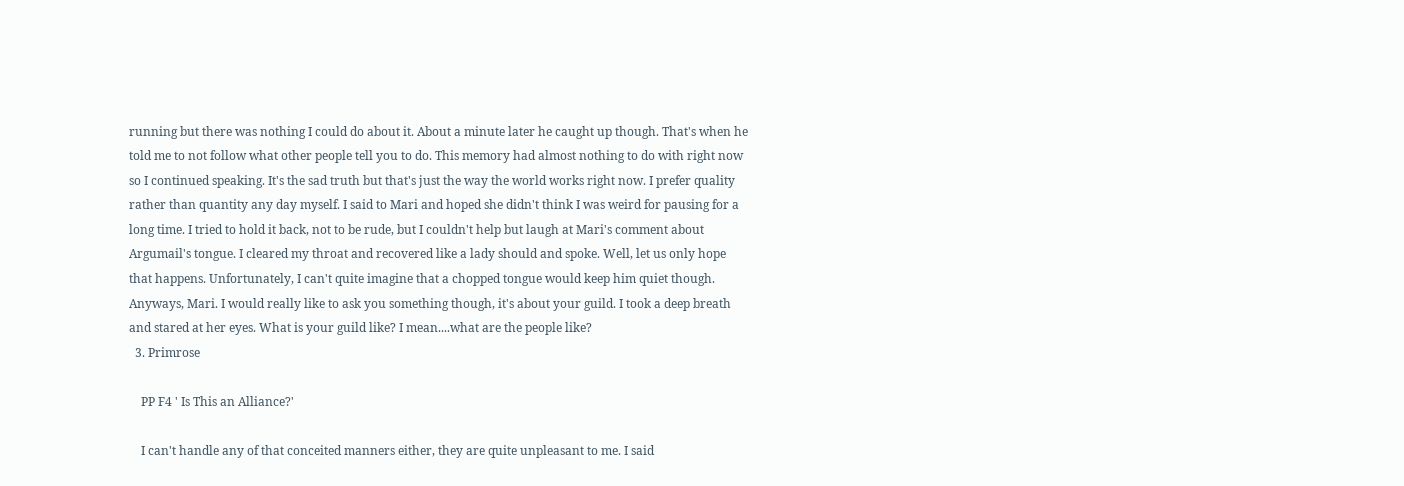running but there was nothing I could do about it. About a minute later he caught up though. That's when he told me to not follow what other people tell you to do. This memory had almost nothing to do with right now so I continued speaking. It's the sad truth but that's just the way the world works right now. I prefer quality rather than quantity any day myself. I said to Mari and hoped she didn't think I was weird for pausing for a long time. I tried to hold it back, not to be rude, but I couldn't help but laugh at Mari's comment about Argumail's tongue. I cleared my throat and recovered like a lady should and spoke. Well, let us only hope that happens. Unfortunately, I can't quite imagine that a chopped tongue would keep him quiet though. Anyways, Mari. I would really like to ask you something though, it's about your guild. I took a deep breath and stared at her eyes. What is your guild like? I mean....what are the people like?
  3. Primrose

    PP F4 ' Is This an Alliance?'

    I can't handle any of that conceited manners either, they are quite unpleasant to me. I said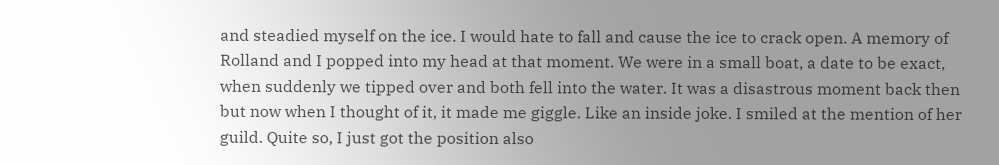and steadied myself on the ice. I would hate to fall and cause the ice to crack open. A memory of Rolland and I popped into my head at that moment. We were in a small boat, a date to be exact, when suddenly we tipped over and both fell into the water. It was a disastrous moment back then but now when I thought of it, it made me giggle. Like an inside joke. I smiled at the mention of her guild. Quite so, I just got the position also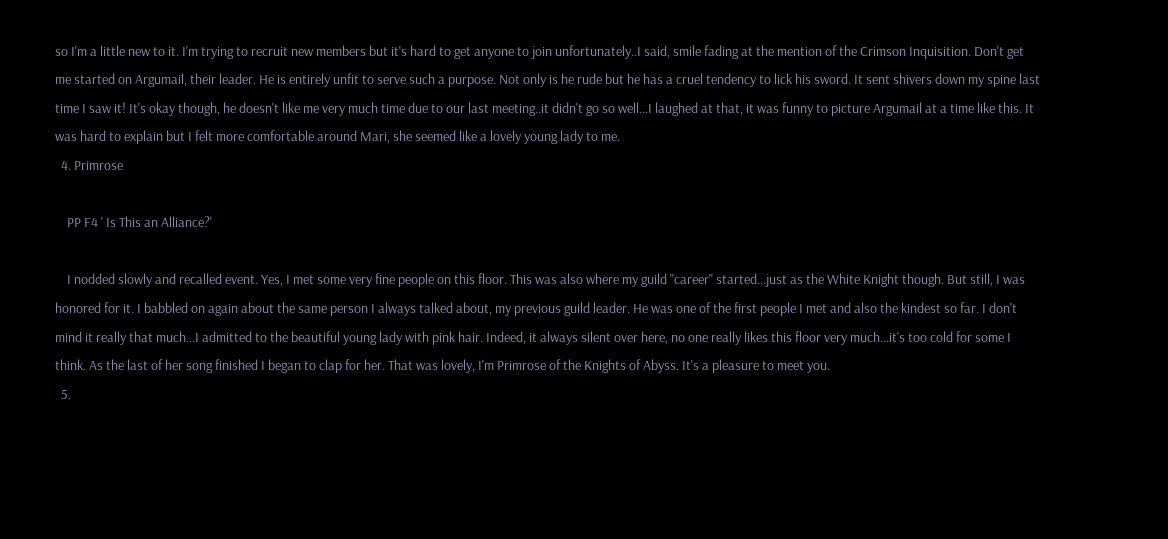so I'm a little new to it. I'm trying to recruit new members but it's hard to get anyone to join unfortunately..I said, smile fading at the mention of the Crimson Inquisition. Don't get me started on Argumail, their leader. He is entirely unfit to serve such a purpose. Not only is he rude but he has a cruel tendency to lick his sword. It sent shivers down my spine last time I saw it! It's okay though, he doesn't like me very much time due to our last meeting..it didn't go so well...I laughed at that, it was funny to picture Argumail at a time like this. It was hard to explain but I felt more comfortable around Mari, she seemed like a lovely young lady to me.
  4. Primrose

    PP F4 ' Is This an Alliance?'

    I nodded slowly and recalled event. Yes, I met some very fine people on this floor. This was also where my guild "career" started...just as the White Knight though. But still, I was honored for it. I babbled on again about the same person I always talked about, my previous guild leader. He was one of the first people I met and also the kindest so far. I don't mind it really that much...I admitted to the beautiful young lady with pink hair. Indeed, it always silent over here, no one really likes this floor very much...it's too cold for some I think. As the last of her song finished I began to clap for her. That was lovely, I'm Primrose of the Knights of Abyss. It's a pleasure to meet you.
  5.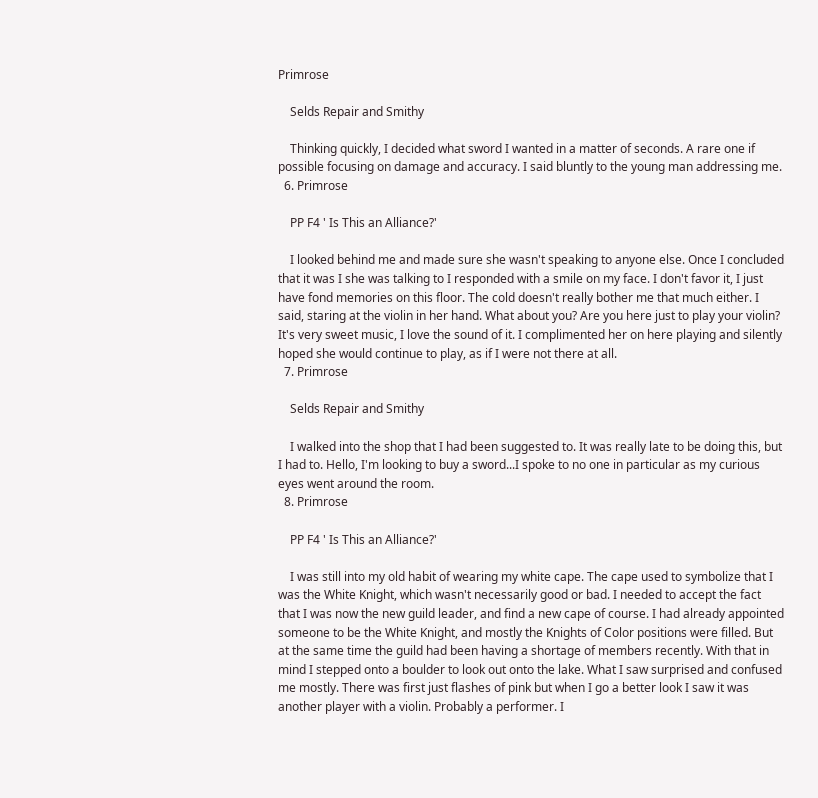Primrose

    Selds Repair and Smithy

    Thinking quickly, I decided what sword I wanted in a matter of seconds. A rare one if possible focusing on damage and accuracy. I said bluntly to the young man addressing me.
  6. Primrose

    PP F4 ' Is This an Alliance?'

    I looked behind me and made sure she wasn't speaking to anyone else. Once I concluded that it was I she was talking to I responded with a smile on my face. I don't favor it, I just have fond memories on this floor. The cold doesn't really bother me that much either. I said, staring at the violin in her hand. What about you? Are you here just to play your violin? It's very sweet music, I love the sound of it. I complimented her on here playing and silently hoped she would continue to play, as if I were not there at all.
  7. Primrose

    Selds Repair and Smithy

    I walked into the shop that I had been suggested to. It was really late to be doing this, but I had to. Hello, I'm looking to buy a sword...I spoke to no one in particular as my curious eyes went around the room.
  8. Primrose

    PP F4 ' Is This an Alliance?'

    I was still into my old habit of wearing my white cape. The cape used to symbolize that I was the White Knight, which wasn't necessarily good or bad. I needed to accept the fact that I was now the new guild leader, and find a new cape of course. I had already appointed someone to be the White Knight, and mostly the Knights of Color positions were filled. But at the same time the guild had been having a shortage of members recently. With that in mind I stepped onto a boulder to look out onto the lake. What I saw surprised and confused me mostly. There was first just flashes of pink but when I go a better look I saw it was another player with a violin. Probably a performer. I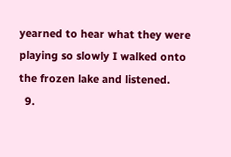yearned to hear what they were playing so slowly I walked onto the frozen lake and listened.
  9.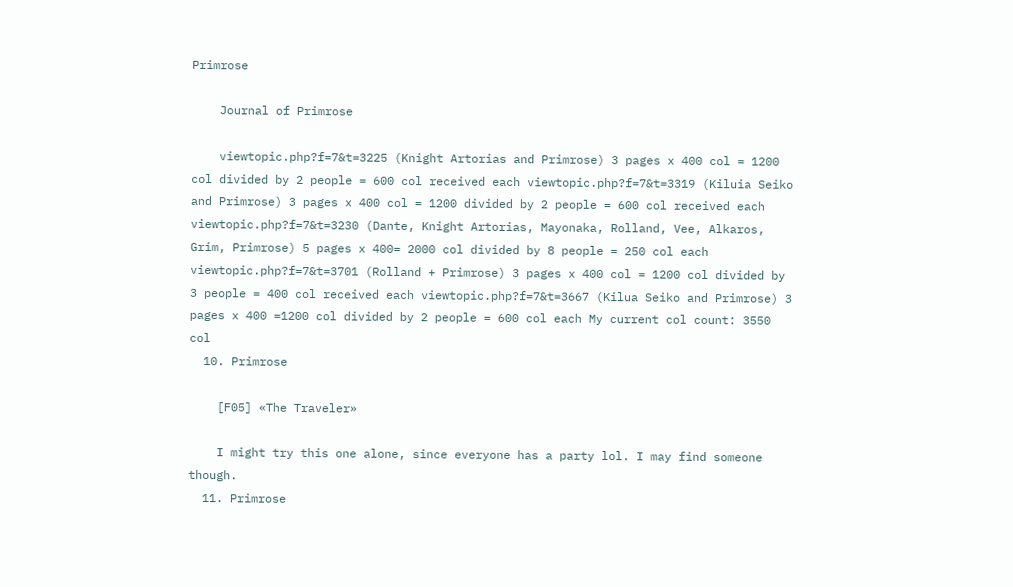Primrose

    Journal of Primrose

    viewtopic.php?f=7&t=3225 (Knight Artorias and Primrose) 3 pages x 400 col = 1200 col divided by 2 people = 600 col received each viewtopic.php?f=7&t=3319 (Kiluia Seiko and Primrose) 3 pages x 400 col = 1200 divided by 2 people = 600 col received each viewtopic.php?f=7&t=3230 (Dante, Knight Artorias, Mayonaka, Rolland, Vee, Alkaros, Grim, Primrose) 5 pages x 400= 2000 col divided by 8 people = 250 col each viewtopic.php?f=7&t=3701 (Rolland + Primrose) 3 pages x 400 col = 1200 col divided by 3 people = 400 col received each viewtopic.php?f=7&t=3667 (Kilua Seiko and Primrose) 3 pages x 400 =1200 col divided by 2 people = 600 col each My current col count: 3550 col
  10. Primrose

    [F05] «The Traveler»

    I might try this one alone, since everyone has a party lol. I may find someone though.
  11. Primrose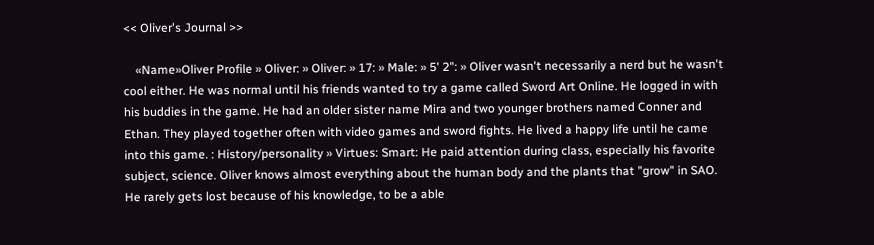<< Oliver's Journal >>

    «Name»Oliver Profile » Oliver: » Oliver: » 17: » Male: » 5' 2": » Oliver wasn't necessarily a nerd but he wasn't cool either. He was normal until his friends wanted to try a game called Sword Art Online. He logged in with his buddies in the game. He had an older sister name Mira and two younger brothers named Conner and Ethan. They played together often with video games and sword fights. He lived a happy life until he came into this game. : History/personality » Virtues: Smart: He paid attention during class, especially his favorite subject, science. Oliver knows almost everything about the human body and the plants that "grow" in SAO. He rarely gets lost because of his knowledge, to be a able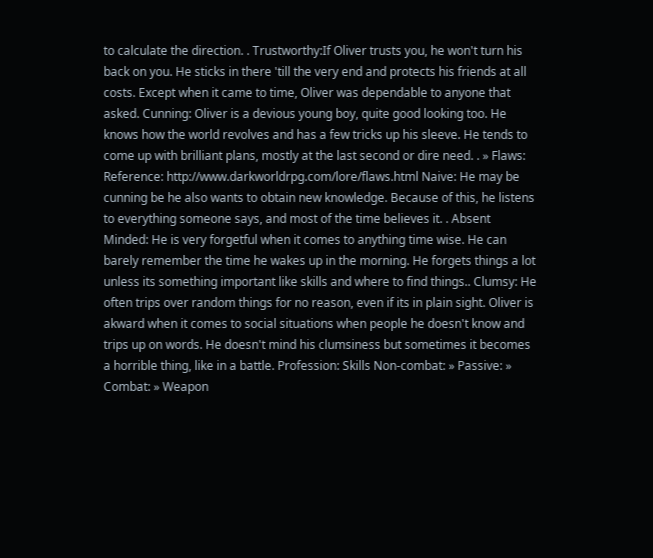to calculate the direction. . Trustworthy:If Oliver trusts you, he won't turn his back on you. He sticks in there 'till the very end and protects his friends at all costs. Except when it came to time, Oliver was dependable to anyone that asked. Cunning: Oliver is a devious young boy, quite good looking too. He knows how the world revolves and has a few tricks up his sleeve. He tends to come up with brilliant plans, mostly at the last second or dire need. . » Flaws: Reference: http://www.darkworldrpg.com/lore/flaws.html Naive: He may be cunning be he also wants to obtain new knowledge. Because of this, he listens to everything someone says, and most of the time believes it. . Absent Minded: He is very forgetful when it comes to anything time wise. He can barely remember the time he wakes up in the morning. He forgets things a lot unless its something important like skills and where to find things.. Clumsy: He often trips over random things for no reason, even if its in plain sight. Oliver is akward when it comes to social situations when people he doesn't know and trips up on words. He doesn't mind his clumsiness but sometimes it becomes a horrible thing, like in a battle. Profession: Skills Non-combat: » Passive: » Combat: » Weapon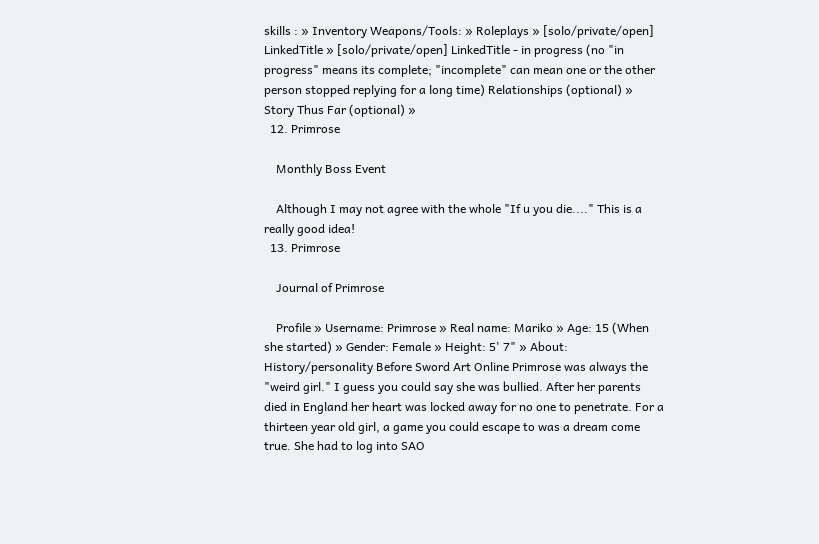skills : » Inventory Weapons/Tools: » Roleplays » [solo/private/open] LinkedTitle » [solo/private/open] LinkedTitle - in progress (no "in progress" means its complete; "incomplete" can mean one or the other person stopped replying for a long time) Relationships (optional) » Story Thus Far (optional) »
  12. Primrose

    Monthly Boss Event

    Although I may not agree with the whole "If u you die...." This is a really good idea!
  13. Primrose

    Journal of Primrose

    Profile » Username: Primrose » Real name: Mariko » Age: 15 (When she started) » Gender: Female » Height: 5' 7" » About: History/personality Before Sword Art Online Primrose was always the "weird girl." I guess you could say she was bullied. After her parents died in England her heart was locked away for no one to penetrate. For a thirteen year old girl, a game you could escape to was a dream come true. She had to log into SAO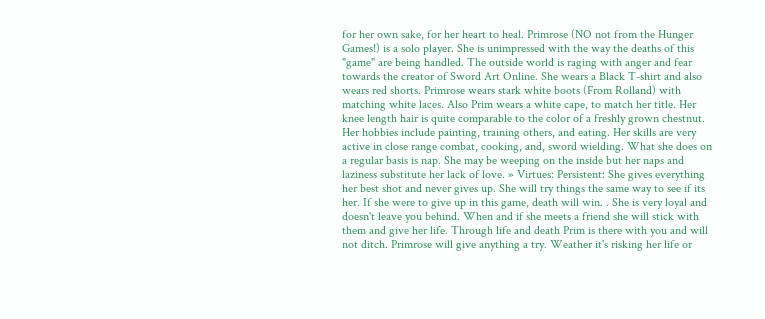for her own sake, for her heart to heal. Primrose (NO not from the Hunger Games!) is a solo player. She is unimpressed with the way the deaths of this "game" are being handled. The outside world is raging with anger and fear towards the creator of Sword Art Online. She wears a Black T-shirt and also wears red shorts. Primrose wears stark white boots (From Rolland) with matching white laces. Also Prim wears a white cape, to match her title. Her knee length hair is quite comparable to the color of a freshly grown chestnut. Her hobbies include painting, training others, and eating. Her skills are very active in close range combat, cooking, and, sword wielding. What she does on a regular basis is nap. She may be weeping on the inside but her naps and laziness substitute her lack of love. » Virtues: Persistent: She gives everything her best shot and never gives up. She will try things the same way to see if its her. If she were to give up in this game, death will win. . She is very loyal and doesn't leave you behind. When and if she meets a friend she will stick with them and give her life. Through life and death Prim is there with you and will not ditch. Primrose will give anything a try. Weather it's risking her life or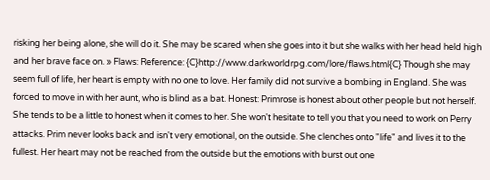risking her being alone, she will do it. She may be scared when she goes into it but she walks with her head held high and her brave face on. » Flaws: Reference: {C}http://www.darkworldrpg.com/lore/flaws.html{C} Though she may seem full of life, her heart is empty with no one to love. Her family did not survive a bombing in England. She was forced to move in with her aunt, who is blind as a bat. Honest: Primrose is honest about other people but not herself. She tends to be a little to honest when it comes to her. She won't hesitate to tell you that you need to work on Perry attacks. Prim never looks back and isn't very emotional, on the outside. She clenches onto "life" and lives it to the fullest. Her heart may not be reached from the outside but the emotions with burst out one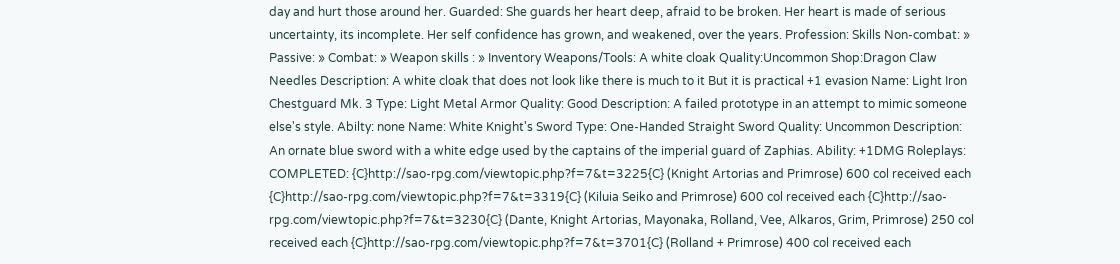day and hurt those around her. Guarded: She guards her heart deep, afraid to be broken. Her heart is made of serious uncertainty, its incomplete. Her self confidence has grown, and weakened, over the years. Profession: Skills Non-combat: » Passive: » Combat: » Weapon skills : » Inventory Weapons/Tools: A white cloak Quality:Uncommon Shop:Dragon Claw Needles Description: A white cloak that does not look like there is much to it But it is practical +1 evasion Name: Light Iron Chestguard Mk. 3 Type: Light Metal Armor Quality: Good Description: A failed prototype in an attempt to mimic someone else's style. Abilty: none Name: White Knight's Sword Type: One-Handed Straight Sword Quality: Uncommon Description: An ornate blue sword with a white edge used by the captains of the imperial guard of Zaphias. Ability: +1DMG Roleplays: COMPLETED: {C}http://sao-rpg.com/viewtopic.php?f=7&t=3225{C} (Knight Artorias and Primrose) 600 col received each {C}http://sao-rpg.com/viewtopic.php?f=7&t=3319{C} (Kiluia Seiko and Primrose) 600 col received each {C}http://sao-rpg.com/viewtopic.php?f=7&t=3230{C} (Dante, Knight Artorias, Mayonaka, Rolland, Vee, Alkaros, Grim, Primrose) 250 col received each {C}http://sao-rpg.com/viewtopic.php?f=7&t=3701{C} (Rolland + Primrose) 400 col received each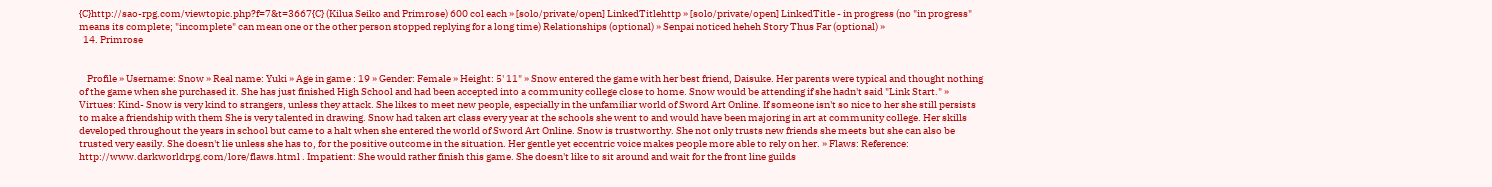{C}http://sao-rpg.com/viewtopic.php?f=7&t=3667{C} (Kilua Seiko and Primrose) 600 col each » [solo/private/open] LinkedTitlehttp » [solo/private/open] LinkedTitle - in progress (no "in progress" means its complete; "incomplete" can mean one or the other person stopped replying for a long time) Relationships (optional) » Senpai noticed heheh Story Thus Far (optional) »
  14. Primrose


    Profile » Username: Snow » Real name: Yuki » Age in game : 19 » Gender: Female » Height: 5' 11" » Snow entered the game with her best friend, Daisuke. Her parents were typical and thought nothing of the game when she purchased it. She has just finished High School and had been accepted into a community college close to home. Snow would be attending if she hadn't said "Link Start." » Virtues: Kind- Snow is very kind to strangers, unless they attack. She likes to meet new people, especially in the unfamiliar world of Sword Art Online. If someone isn't so nice to her she still persists to make a friendship with them She is very talented in drawing. Snow had taken art class every year at the schools she went to and would have been majoring in art at community college. Her skills developed throughout the years in school but came to a halt when she entered the world of Sword Art Online. Snow is trustworthy. She not only trusts new friends she meets but she can also be trusted very easily. She doesn't lie unless she has to, for the positive outcome in the situation. Her gentle yet eccentric voice makes people more able to rely on her. » Flaws: Reference: http://www.darkworldrpg.com/lore/flaws.html . Impatient: She would rather finish this game. She doesn't like to sit around and wait for the front line guilds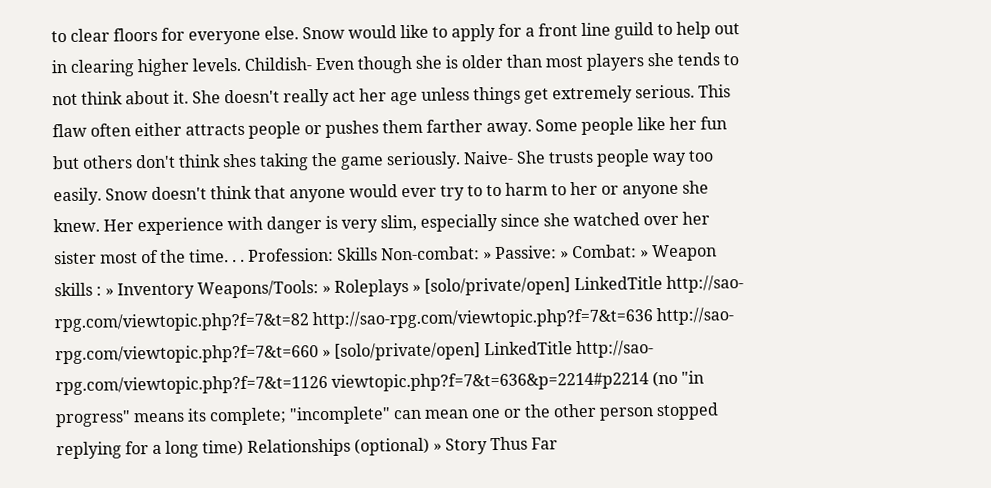to clear floors for everyone else. Snow would like to apply for a front line guild to help out in clearing higher levels. Childish- Even though she is older than most players she tends to not think about it. She doesn't really act her age unless things get extremely serious. This flaw often either attracts people or pushes them farther away. Some people like her fun but others don't think shes taking the game seriously. Naive- She trusts people way too easily. Snow doesn't think that anyone would ever try to to harm to her or anyone she knew. Her experience with danger is very slim, especially since she watched over her sister most of the time. . . Profession: Skills Non-combat: » Passive: » Combat: » Weapon skills : » Inventory Weapons/Tools: » Roleplays » [solo/private/open] LinkedTitle http://sao-rpg.com/viewtopic.php?f=7&t=82 http://sao-rpg.com/viewtopic.php?f=7&t=636 http://sao-rpg.com/viewtopic.php?f=7&t=660 » [solo/private/open] LinkedTitle http://sao-rpg.com/viewtopic.php?f=7&t=1126 viewtopic.php?f=7&t=636&p=2214#p2214 (no "in progress" means its complete; "incomplete" can mean one or the other person stopped replying for a long time) Relationships (optional) » Story Thus Far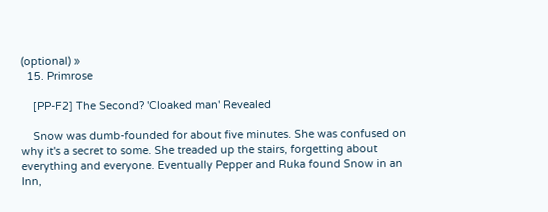(optional) »
  15. Primrose

    [PP-F2] The Second? 'Cloaked man' Revealed

    Snow was dumb-founded for about five minutes. She was confused on why it's a secret to some. She treaded up the stairs, forgetting about everything and everyone. Eventually Pepper and Ruka found Snow in an Inn,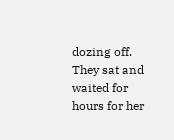dozing off. They sat and waited for hours for her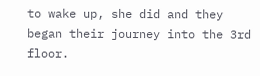to wake up, she did and they began their journey into the 3rd floor.